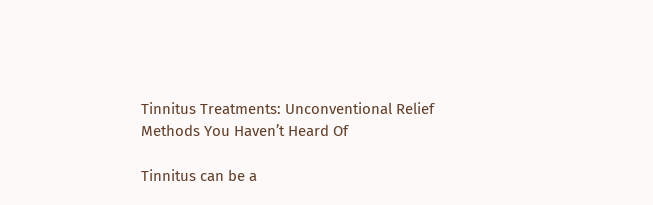Tinnitus Treatments: Unconventional Relief Methods You Haven’t Heard Of

Tinnitus can be a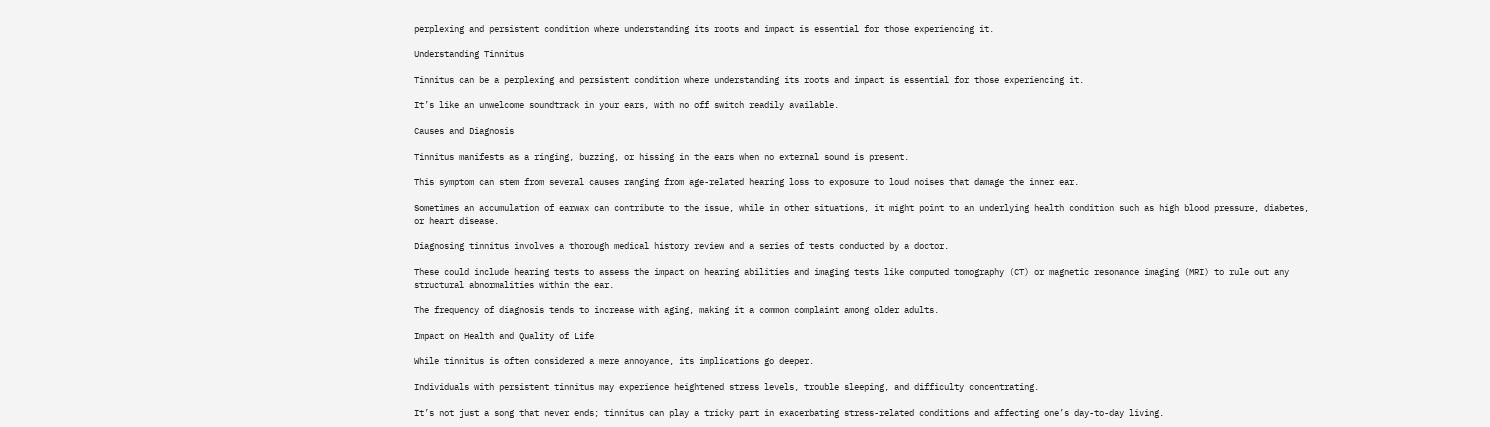perplexing and persistent condition where understanding its roots and impact is essential for those experiencing it.

Understanding Tinnitus

Tinnitus can be a perplexing and persistent condition where understanding its roots and impact is essential for those experiencing it.

It’s like an unwelcome soundtrack in your ears, with no off switch readily available.

Causes and Diagnosis

Tinnitus manifests as a ringing, buzzing, or hissing in the ears when no external sound is present.

This symptom can stem from several causes ranging from age-related hearing loss to exposure to loud noises that damage the inner ear.

Sometimes an accumulation of earwax can contribute to the issue, while in other situations, it might point to an underlying health condition such as high blood pressure, diabetes, or heart disease.

Diagnosing tinnitus involves a thorough medical history review and a series of tests conducted by a doctor.

These could include hearing tests to assess the impact on hearing abilities and imaging tests like computed tomography (CT) or magnetic resonance imaging (MRI) to rule out any structural abnormalities within the ear.

The frequency of diagnosis tends to increase with aging, making it a common complaint among older adults.

Impact on Health and Quality of Life

While tinnitus is often considered a mere annoyance, its implications go deeper.

Individuals with persistent tinnitus may experience heightened stress levels, trouble sleeping, and difficulty concentrating.

It’s not just a song that never ends; tinnitus can play a tricky part in exacerbating stress-related conditions and affecting one’s day-to-day living.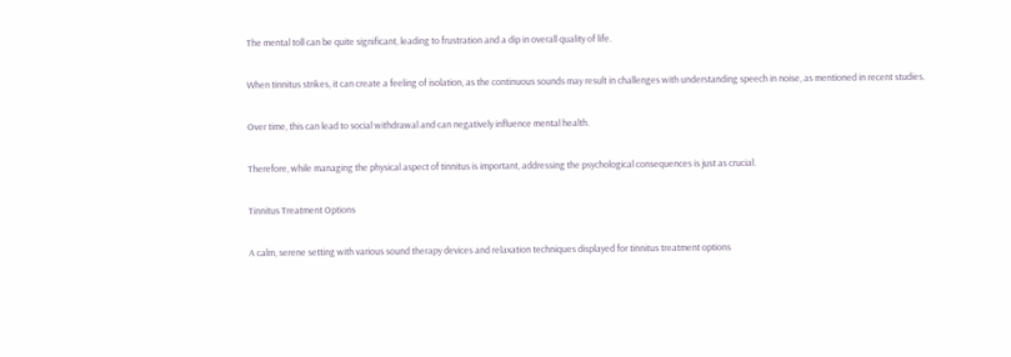The mental toll can be quite significant, leading to frustration and a dip in overall quality of life.

When tinnitus strikes, it can create a feeling of isolation, as the continuous sounds may result in challenges with understanding speech in noise, as mentioned in recent studies.

Over time, this can lead to social withdrawal and can negatively influence mental health.

Therefore, while managing the physical aspect of tinnitus is important, addressing the psychological consequences is just as crucial.

Tinnitus Treatment Options

A calm, serene setting with various sound therapy devices and relaxation techniques displayed for tinnitus treatment options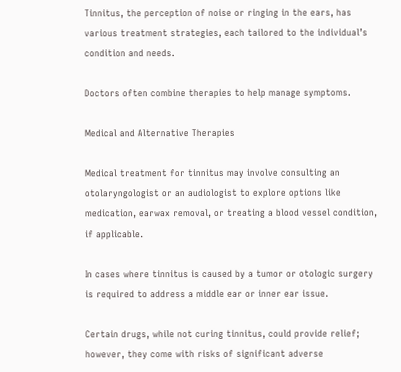Tinnitus, the perception of noise or ringing in the ears, has various treatment strategies, each tailored to the individual’s condition and needs.

Doctors often combine therapies to help manage symptoms.

Medical and Alternative Therapies

Medical treatment for tinnitus may involve consulting an otolaryngologist or an audiologist to explore options like medication, earwax removal, or treating a blood vessel condition, if applicable.

In cases where tinnitus is caused by a tumor or otologic surgery is required to address a middle ear or inner ear issue.

Certain drugs, while not curing tinnitus, could provide relief; however, they come with risks of significant adverse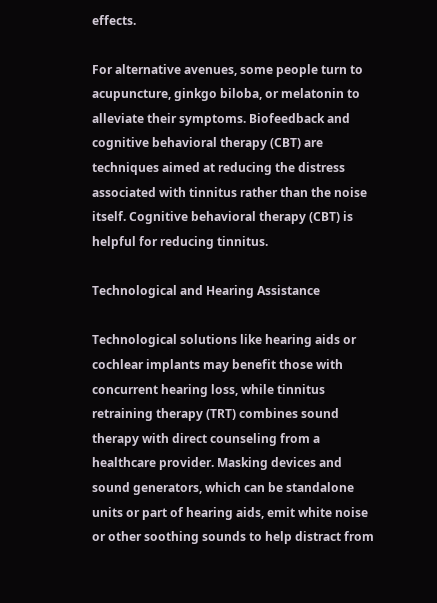effects.

For alternative avenues, some people turn to acupuncture, ginkgo biloba, or melatonin to alleviate their symptoms. Biofeedback and cognitive behavioral therapy (CBT) are techniques aimed at reducing the distress associated with tinnitus rather than the noise itself. Cognitive behavioral therapy (CBT) is helpful for reducing tinnitus.

Technological and Hearing Assistance

Technological solutions like hearing aids or cochlear implants may benefit those with concurrent hearing loss, while tinnitus retraining therapy (TRT) combines sound therapy with direct counseling from a healthcare provider. Masking devices and sound generators, which can be standalone units or part of hearing aids, emit white noise or other soothing sounds to help distract from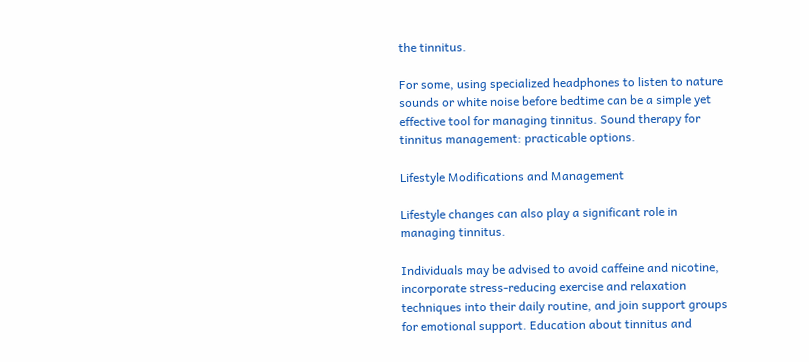the tinnitus.

For some, using specialized headphones to listen to nature sounds or white noise before bedtime can be a simple yet effective tool for managing tinnitus. Sound therapy for tinnitus management: practicable options.

Lifestyle Modifications and Management

Lifestyle changes can also play a significant role in managing tinnitus.

Individuals may be advised to avoid caffeine and nicotine, incorporate stress-reducing exercise and relaxation techniques into their daily routine, and join support groups for emotional support. Education about tinnitus and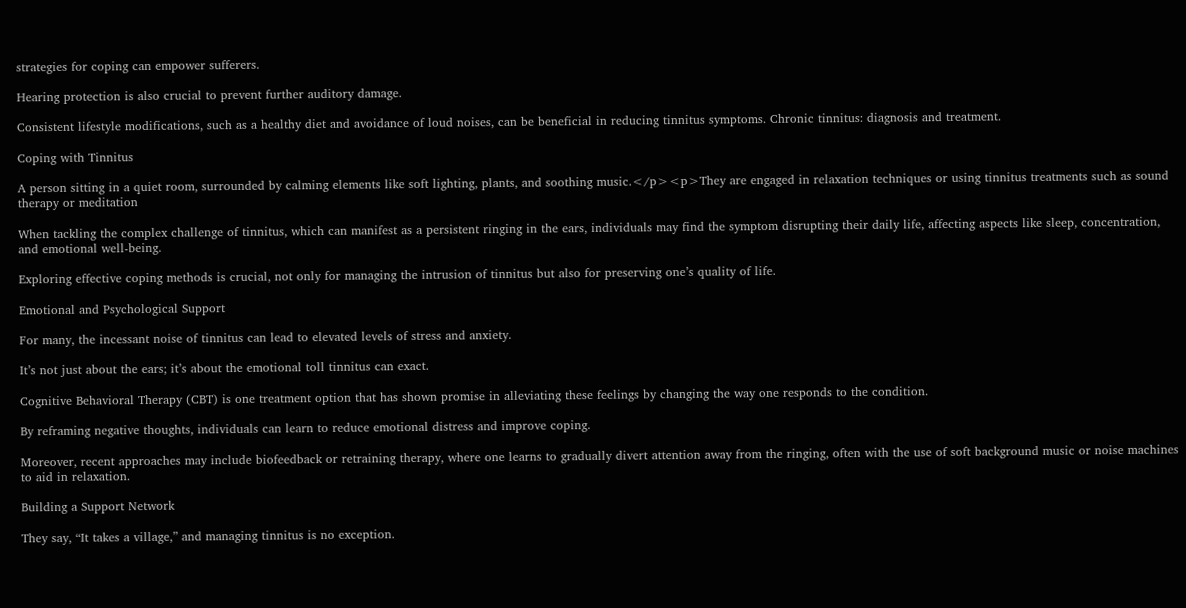strategies for coping can empower sufferers.

Hearing protection is also crucial to prevent further auditory damage.

Consistent lifestyle modifications, such as a healthy diet and avoidance of loud noises, can be beneficial in reducing tinnitus symptoms. Chronic tinnitus: diagnosis and treatment.

Coping with Tinnitus

A person sitting in a quiet room, surrounded by calming elements like soft lighting, plants, and soothing music.</p><p>They are engaged in relaxation techniques or using tinnitus treatments such as sound therapy or meditation

When tackling the complex challenge of tinnitus, which can manifest as a persistent ringing in the ears, individuals may find the symptom disrupting their daily life, affecting aspects like sleep, concentration, and emotional well-being.

Exploring effective coping methods is crucial, not only for managing the intrusion of tinnitus but also for preserving one’s quality of life.

Emotional and Psychological Support

For many, the incessant noise of tinnitus can lead to elevated levels of stress and anxiety.

It’s not just about the ears; it’s about the emotional toll tinnitus can exact.

Cognitive Behavioral Therapy (CBT) is one treatment option that has shown promise in alleviating these feelings by changing the way one responds to the condition.

By reframing negative thoughts, individuals can learn to reduce emotional distress and improve coping.

Moreover, recent approaches may include biofeedback or retraining therapy, where one learns to gradually divert attention away from the ringing, often with the use of soft background music or noise machines to aid in relaxation.

Building a Support Network

They say, “It takes a village,” and managing tinnitus is no exception.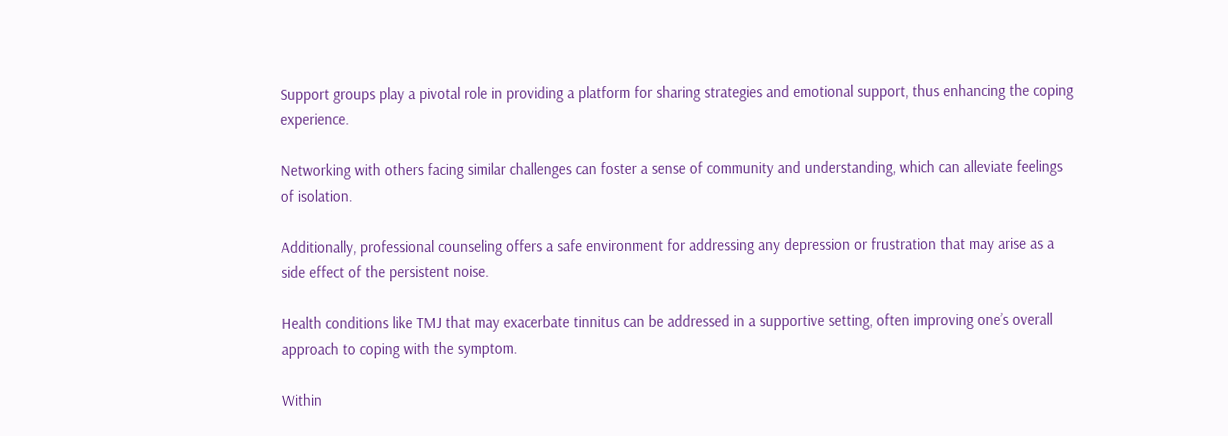Support groups play a pivotal role in providing a platform for sharing strategies and emotional support, thus enhancing the coping experience.

Networking with others facing similar challenges can foster a sense of community and understanding, which can alleviate feelings of isolation.

Additionally, professional counseling offers a safe environment for addressing any depression or frustration that may arise as a side effect of the persistent noise.

Health conditions like TMJ that may exacerbate tinnitus can be addressed in a supportive setting, often improving one’s overall approach to coping with the symptom.

Within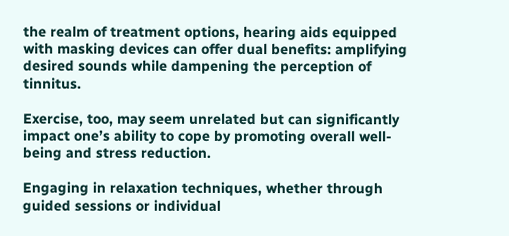the realm of treatment options, hearing aids equipped with masking devices can offer dual benefits: amplifying desired sounds while dampening the perception of tinnitus.

Exercise, too, may seem unrelated but can significantly impact one’s ability to cope by promoting overall well-being and stress reduction.

Engaging in relaxation techniques, whether through guided sessions or individual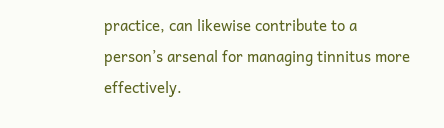practice, can likewise contribute to a person’s arsenal for managing tinnitus more effectively.